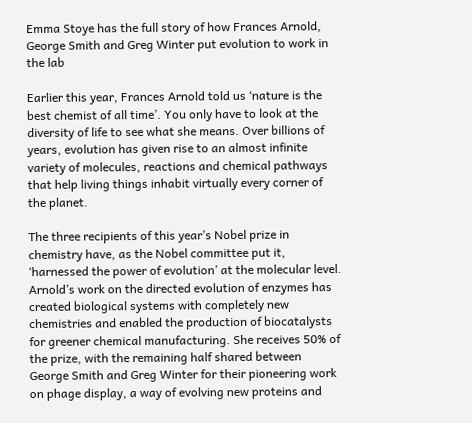Emma Stoye has the full story of how Frances Arnold, George Smith and Greg Winter put evolution to work in the lab

Earlier this year, Frances Arnold told us ‘nature is the best chemist of all time’. You only have to look at the diversity of life to see what she means. Over billions of years, evolution has given rise to an almost infinite variety of molecules, reactions and chemical pathways that help living things inhabit virtually every corner of the planet.

The three recipients of this year’s Nobel prize in chemistry have, as the Nobel committee put it, ‘harnessed the power of evolution’ at the molecular level. Arnold’s work on the directed evolution of enzymes has created biological systems with completely new chemistries and enabled the production of biocatalysts for greener chemical manufacturing. She receives 50% of the prize, with the remaining half shared between George Smith and Greg Winter for their pioneering work on phage display, a way of evolving new proteins and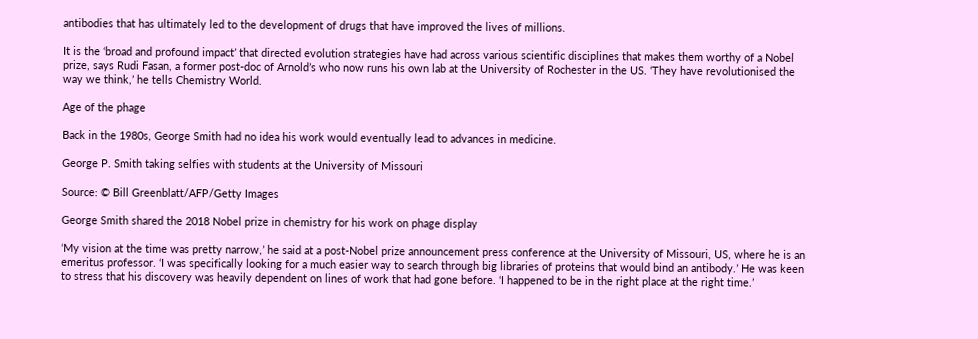antibodies that has ultimately led to the development of drugs that have improved the lives of millions.

It is the ‘broad and profound impact’ that directed evolution strategies have had across various scientific disciplines that makes them worthy of a Nobel prize, says Rudi Fasan, a former post-doc of Arnold’s who now runs his own lab at the University of Rochester in the US. ‘They have revolutionised the way we think,’ he tells Chemistry World.

Age of the phage

Back in the 1980s, George Smith had no idea his work would eventually lead to advances in medicine.

George P. Smith taking selfies with students at the University of Missouri

Source: © Bill Greenblatt/AFP/Getty Images

George Smith shared the 2018 Nobel prize in chemistry for his work on phage display

‘My vision at the time was pretty narrow,’ he said at a post-Nobel prize announcement press conference at the University of Missouri, US, where he is an emeritus professor. ‘I was specifically looking for a much easier way to search through big libraries of proteins that would bind an antibody.’ He was keen to stress that his discovery was heavily dependent on lines of work that had gone before. ‘I happened to be in the right place at the right time.’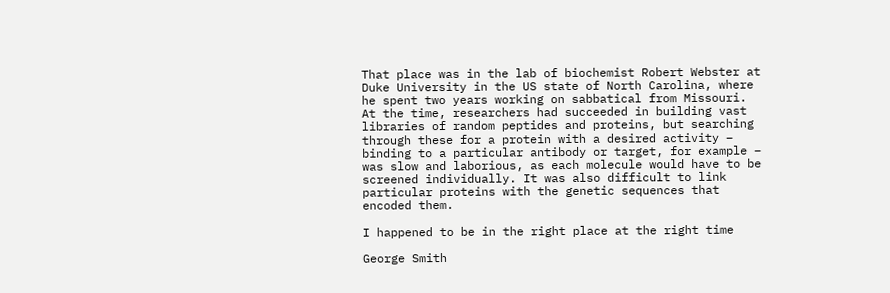That place was in the lab of biochemist Robert Webster at Duke University in the US state of North Carolina, where he spent two years working on sabbatical from Missouri. At the time, researchers had succeeded in building vast libraries of random peptides and proteins, but searching through these for a protein with a desired activity – binding to a particular antibody or target, for example – was slow and laborious, as each molecule would have to be screened individually. It was also difficult to link particular proteins with the genetic sequences that encoded them.

I happened to be in the right place at the right time

George Smith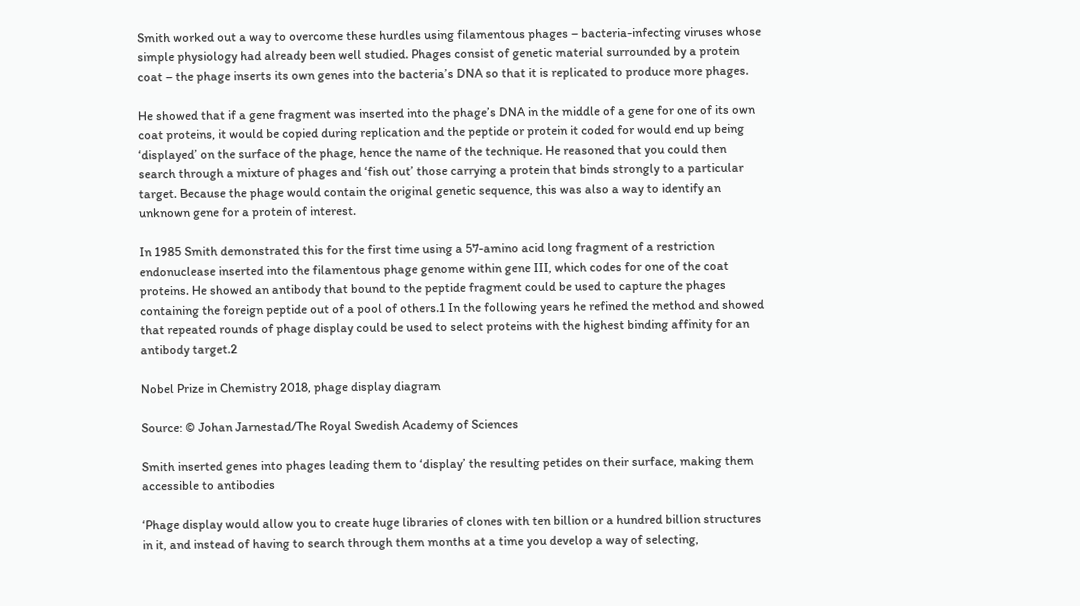Smith worked out a way to overcome these hurdles using filamentous phages – bacteria-infecting viruses whose simple physiology had already been well studied. Phages consist of genetic material surrounded by a protein coat – the phage inserts its own genes into the bacteria’s DNA so that it is replicated to produce more phages.

He showed that if a gene fragment was inserted into the phage’s DNA in the middle of a gene for one of its own coat proteins, it would be copied during replication and the peptide or protein it coded for would end up being ‘displayed’ on the surface of the phage, hence the name of the technique. He reasoned that you could then search through a mixture of phages and ‘fish out’ those carrying a protein that binds strongly to a particular target. Because the phage would contain the original genetic sequence, this was also a way to identify an unknown gene for a protein of interest.

In 1985 Smith demonstrated this for the first time using a 57-amino acid long fragment of a restriction endonuclease inserted into the filamentous phage genome within gene III, which codes for one of the coat proteins. He showed an antibody that bound to the peptide fragment could be used to capture the phages containing the foreign peptide out of a pool of others.1 In the following years he refined the method and showed that repeated rounds of phage display could be used to select proteins with the highest binding affinity for an antibody target.2

Nobel Prize in Chemistry 2018, phage display diagram

Source: © Johan Jarnestad/The Royal Swedish Academy of Sciences

Smith inserted genes into phages leading them to ‘display’ the resulting petides on their surface, making them accessible to antibodies

‘Phage display would allow you to create huge libraries of clones with ten billion or a hundred billion structures in it, and instead of having to search through them months at a time you develop a way of selecting,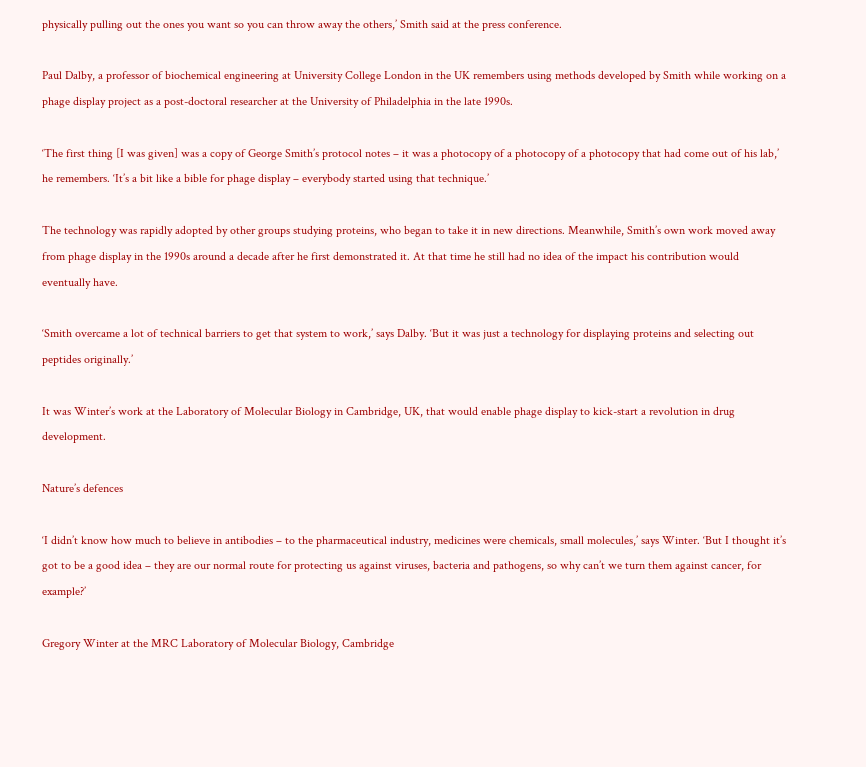physically pulling out the ones you want so you can throw away the others,’ Smith said at the press conference.

Paul Dalby, a professor of biochemical engineering at University College London in the UK remembers using methods developed by Smith while working on a phage display project as a post-doctoral researcher at the University of Philadelphia in the late 1990s.

‘The first thing [I was given] was a copy of George Smith’s protocol notes – it was a photocopy of a photocopy of a photocopy that had come out of his lab,’ he remembers. ‘It’s a bit like a bible for phage display – everybody started using that technique.’

The technology was rapidly adopted by other groups studying proteins, who began to take it in new directions. Meanwhile, Smith’s own work moved away from phage display in the 1990s around a decade after he first demonstrated it. At that time he still had no idea of the impact his contribution would eventually have.

‘Smith overcame a lot of technical barriers to get that system to work,’ says Dalby. ‘But it was just a technology for displaying proteins and selecting out peptides originally.’

It was Winter’s work at the Laboratory of Molecular Biology in Cambridge, UK, that would enable phage display to kick-start a revolution in drug development.

Nature’s defences

‘I didn’t know how much to believe in antibodies – to the pharmaceutical industry, medicines were chemicals, small molecules,’ says Winter. ‘But I thought it’s got to be a good idea – they are our normal route for protecting us against viruses, bacteria and pathogens, so why can’t we turn them against cancer, for example?’

Gregory Winter at the MRC Laboratory of Molecular Biology, Cambridge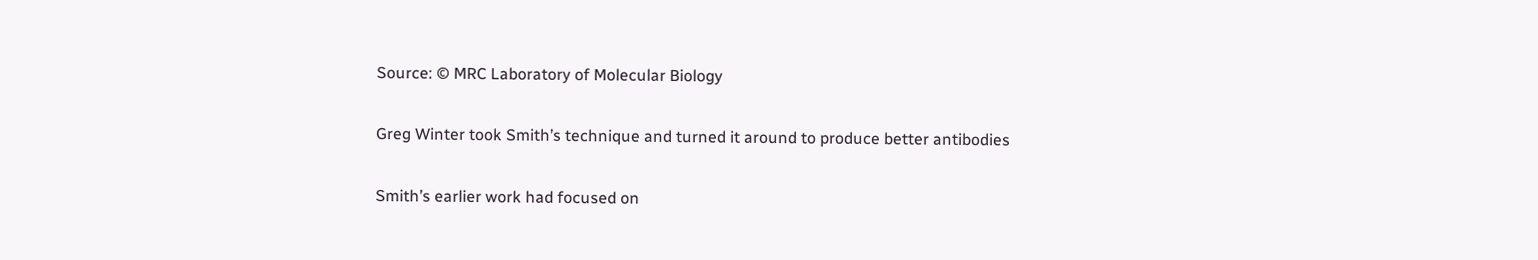Source: © MRC Laboratory of Molecular Biology

Greg Winter took Smith’s technique and turned it around to produce better antibodies

Smith’s earlier work had focused on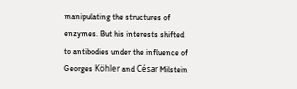manipulating the structures of enzymes. But his interests shifted to antibodies under the influence of Georges Köhler and César Milstein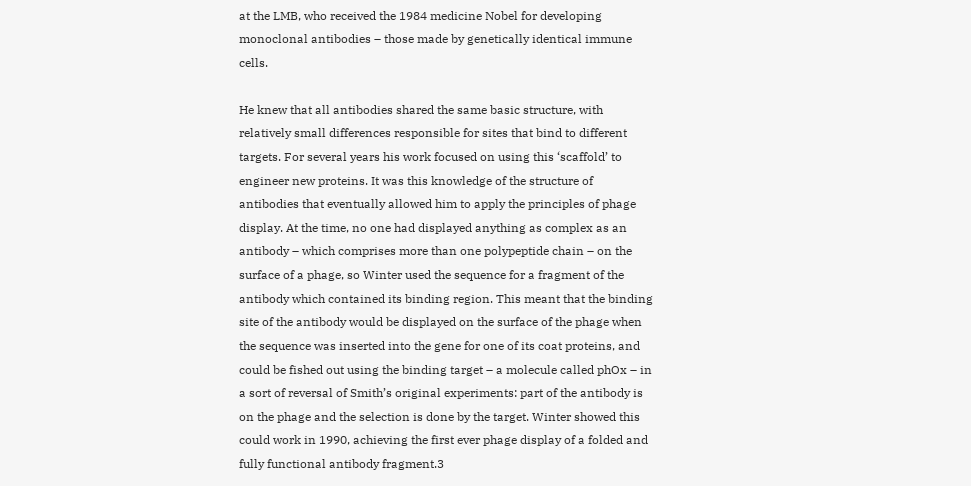at the LMB, who received the 1984 medicine Nobel for developing monoclonal antibodies – those made by genetically identical immune cells.

He knew that all antibodies shared the same basic structure, with relatively small differences responsible for sites that bind to different targets. For several years his work focused on using this ‘scaffold’ to engineer new proteins. It was this knowledge of the structure of antibodies that eventually allowed him to apply the principles of phage display. At the time, no one had displayed anything as complex as an antibody – which comprises more than one polypeptide chain – on the surface of a phage, so Winter used the sequence for a fragment of the antibody which contained its binding region. This meant that the binding site of the antibody would be displayed on the surface of the phage when the sequence was inserted into the gene for one of its coat proteins, and could be fished out using the binding target – a molecule called phOx – in a sort of reversal of Smith’s original experiments: part of the antibody is on the phage and the selection is done by the target. Winter showed this could work in 1990, achieving the first ever phage display of a folded and fully functional antibody fragment.3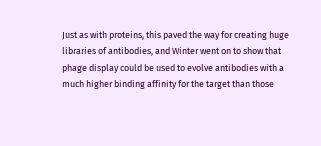Just as with proteins, this paved the way for creating huge libraries of antibodies, and Winter went on to show that phage display could be used to evolve antibodies with a much higher binding affinity for the target than those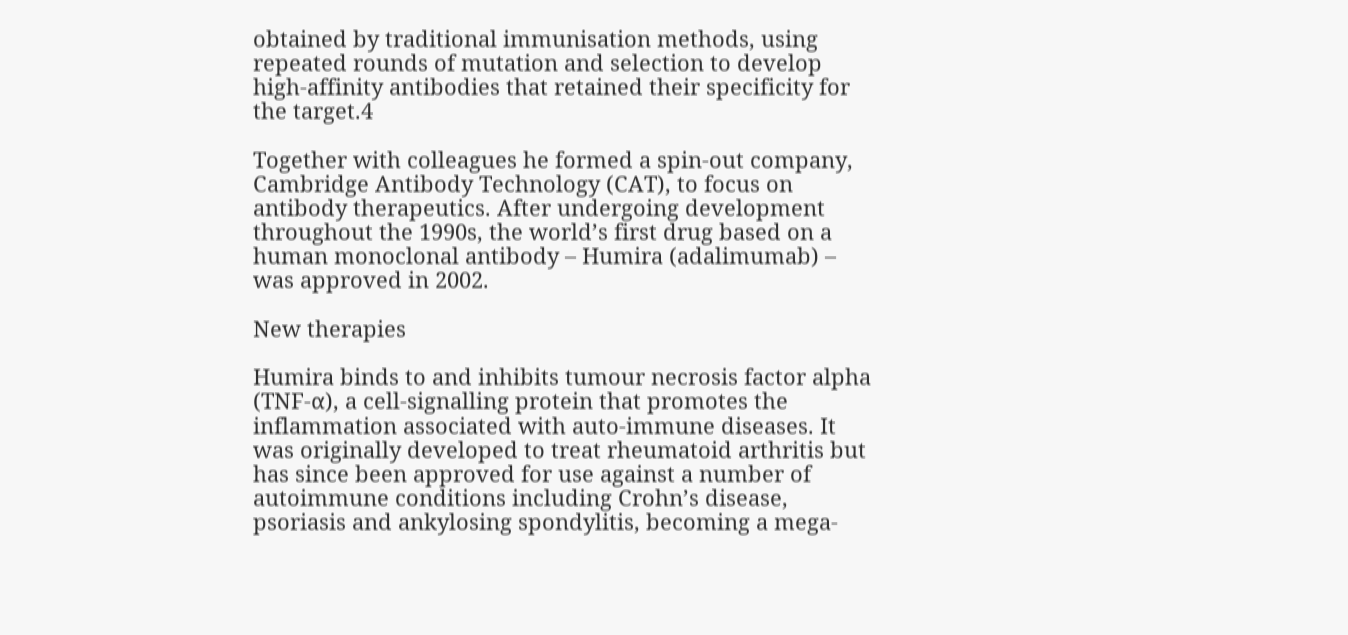obtained by traditional immunisation methods, using repeated rounds of mutation and selection to develop high-affinity antibodies that retained their specificity for the target.4

Together with colleagues he formed a spin-out company, Cambridge Antibody Technology (CAT), to focus on antibody therapeutics. After undergoing development throughout the 1990s, the world’s first drug based on a human monoclonal antibody – Humira (adalimumab) – was approved in 2002.

New therapies

Humira binds to and inhibits tumour necrosis factor alpha (TNF-α), a cell-signalling protein that promotes the inflammation associated with auto-immune diseases. It was originally developed to treat rheumatoid arthritis but has since been approved for use against a number of autoimmune conditions including Crohn’s disease, psoriasis and ankylosing spondylitis, becoming a mega-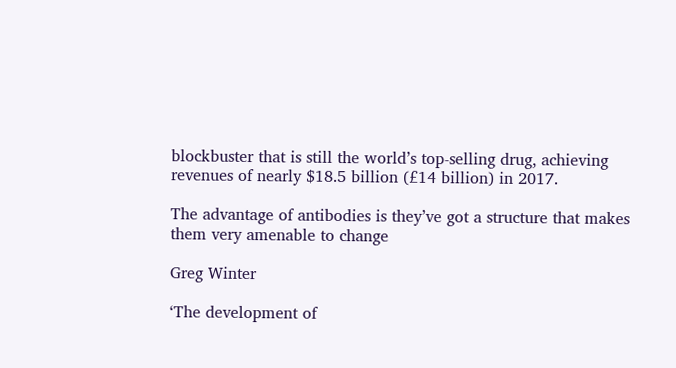blockbuster that is still the world’s top-selling drug, achieving revenues of nearly $18.5 billion (£14 billion) in 2017.

The advantage of antibodies is they’ve got a structure that makes them very amenable to change

Greg Winter

‘The development of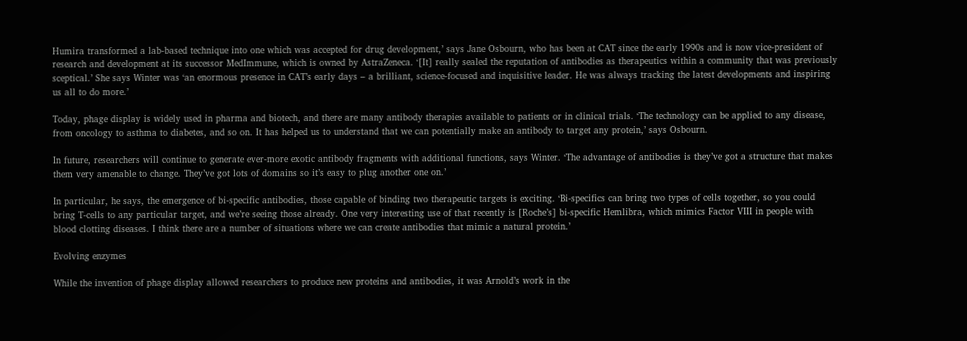Humira transformed a lab-based technique into one which was accepted for drug development,’ says Jane Osbourn, who has been at CAT since the early 1990s and is now vice-president of research and development at its successor MedImmune, which is owned by AstraZeneca. ‘[It] really sealed the reputation of antibodies as therapeutics within a community that was previously sceptical.’ She says Winter was ‘an enormous presence in CAT’s early days – a brilliant, science-focused and inquisitive leader. He was always tracking the latest developments and inspiring us all to do more.’

Today, phage display is widely used in pharma and biotech, and there are many antibody therapies available to patients or in clinical trials. ‘The technology can be applied to any disease, from oncology to asthma to diabetes, and so on. It has helped us to understand that we can potentially make an antibody to target any protein,’ says Osbourn.

In future, researchers will continue to generate ever-more exotic antibody fragments with additional functions, says Winter. ‘The advantage of antibodies is they’ve got a structure that makes them very amenable to change. They’ve got lots of domains so it’s easy to plug another one on.’

In particular, he says, the emergence of bi-specific antibodies, those capable of binding two therapeutic targets is exciting. ‘Bi-specifics can bring two types of cells together, so you could bring T-cells to any particular target, and we’re seeing those already. One very interesting use of that recently is [Roche’s] bi-specific Hemlibra, which mimics Factor VIII in people with blood clotting diseases. I think there are a number of situations where we can create antibodies that mimic a natural protein.’

Evolving enzymes

While the invention of phage display allowed researchers to produce new proteins and antibodies, it was Arnold’s work in the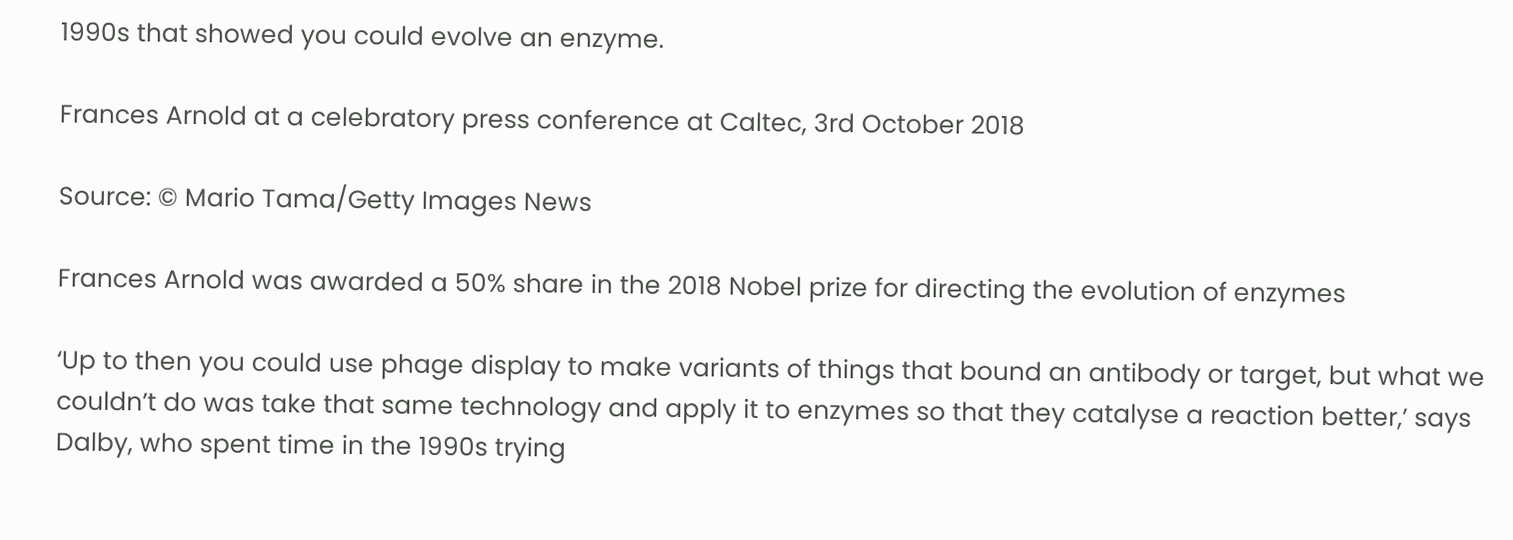1990s that showed you could evolve an enzyme.

Frances Arnold at a celebratory press conference at Caltec, 3rd October 2018

Source: © Mario Tama/Getty Images News

Frances Arnold was awarded a 50% share in the 2018 Nobel prize for directing the evolution of enzymes

‘Up to then you could use phage display to make variants of things that bound an antibody or target, but what we couldn’t do was take that same technology and apply it to enzymes so that they catalyse a reaction better,’ says Dalby, who spent time in the 1990s trying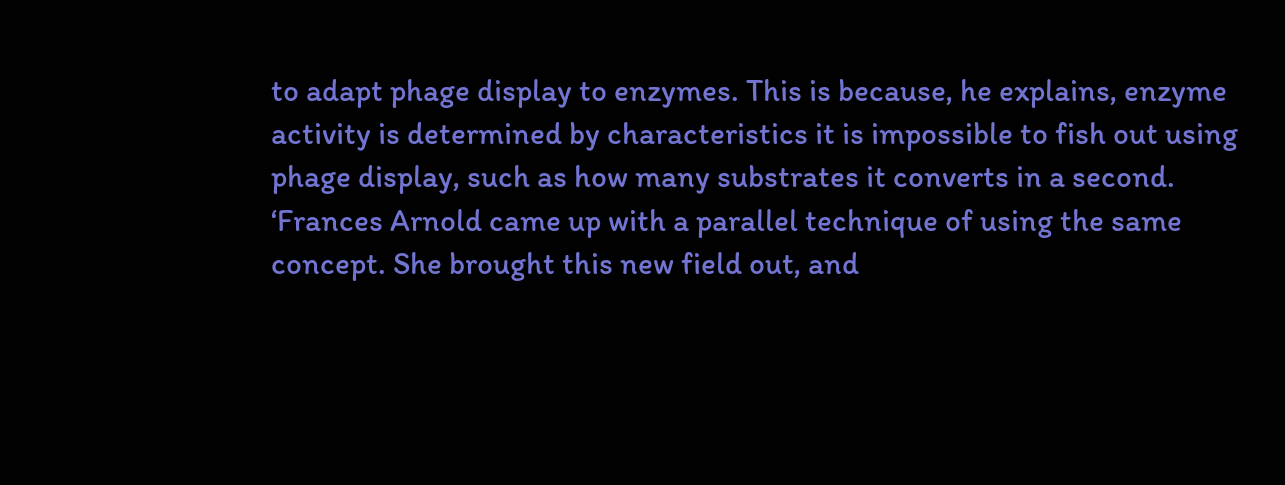to adapt phage display to enzymes. This is because, he explains, enzyme activity is determined by characteristics it is impossible to fish out using phage display, such as how many substrates it converts in a second. ‘Frances Arnold came up with a parallel technique of using the same concept. She brought this new field out, and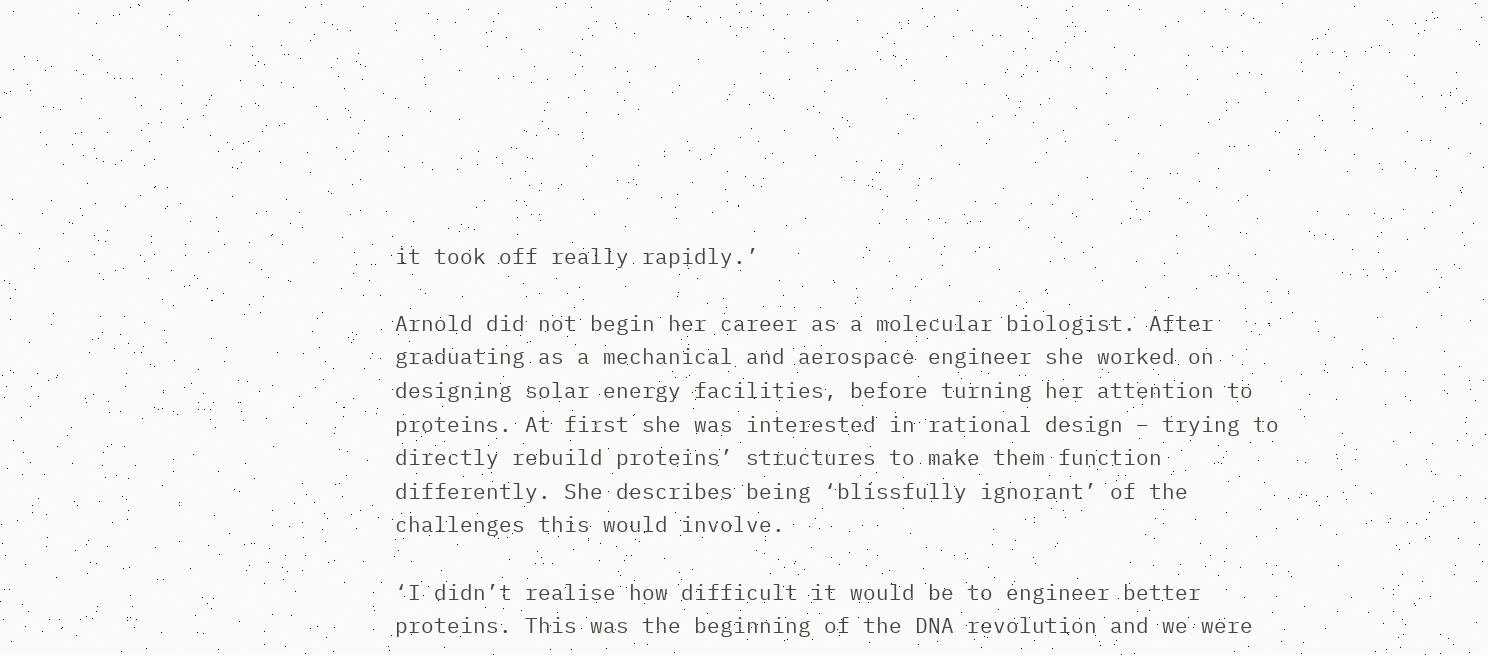it took off really rapidly.’

Arnold did not begin her career as a molecular biologist. After graduating as a mechanical and aerospace engineer she worked on designing solar energy facilities, before turning her attention to proteins. At first she was interested in rational design – trying to directly rebuild proteins’ structures to make them function differently. She describes being ‘blissfully ignorant’ of the challenges this would involve.

‘I didn’t realise how difficult it would be to engineer better proteins. This was the beginning of the DNA revolution and we were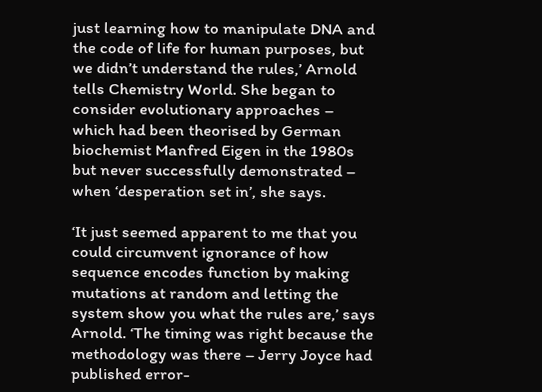just learning how to manipulate DNA and the code of life for human purposes, but we didn’t understand the rules,’ Arnold tells Chemistry World. She began to consider evolutionary approaches – which had been theorised by German biochemist Manfred Eigen in the 1980s but never successfully demonstrated – when ‘desperation set in’, she says.

‘It just seemed apparent to me that you could circumvent ignorance of how sequence encodes function by making mutations at random and letting the system show you what the rules are,’ says Arnold. ‘The timing was right because the methodology was there – Jerry Joyce had published error-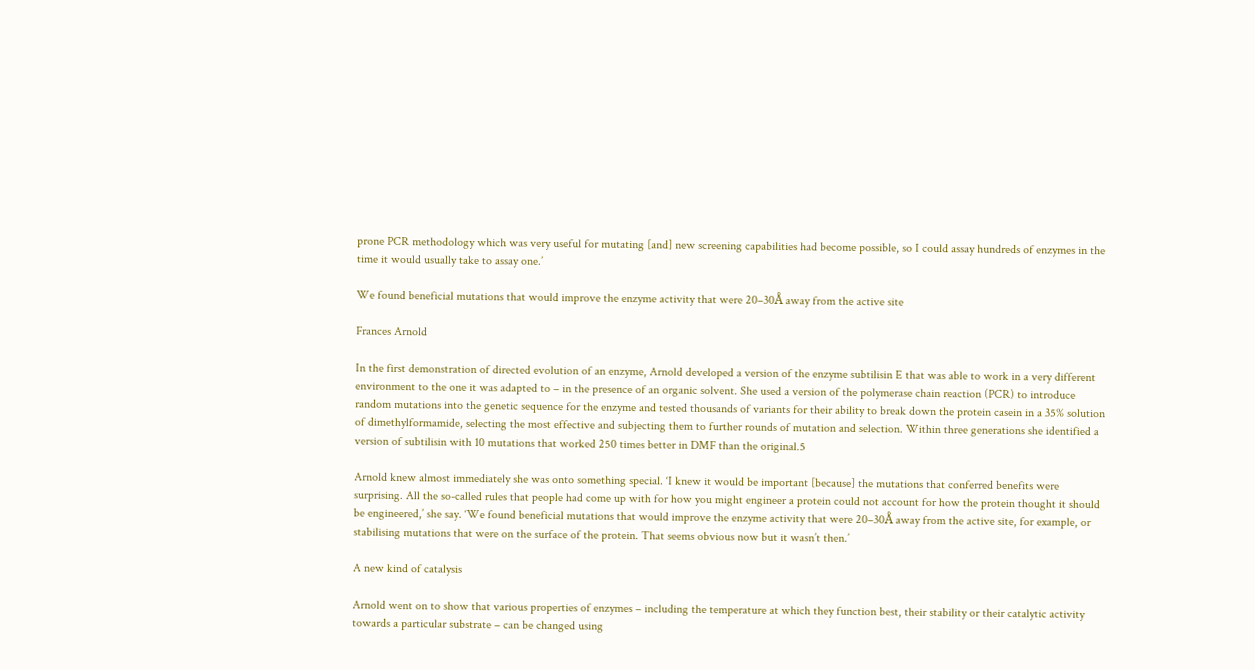prone PCR methodology which was very useful for mutating [and] new screening capabilities had become possible, so I could assay hundreds of enzymes in the time it would usually take to assay one.’

We found beneficial mutations that would improve the enzyme activity that were 20–30Å away from the active site

Frances Arnold

In the first demonstration of directed evolution of an enzyme, Arnold developed a version of the enzyme subtilisin E that was able to work in a very different environment to the one it was adapted to – in the presence of an organic solvent. She used a version of the polymerase chain reaction (PCR) to introduce random mutations into the genetic sequence for the enzyme and tested thousands of variants for their ability to break down the protein casein in a 35% solution of dimethylformamide, selecting the most effective and subjecting them to further rounds of mutation and selection. Within three generations she identified a version of subtilisin with 10 mutations that worked 250 times better in DMF than the original.5

Arnold knew almost immediately she was onto something special. ‘I knew it would be important [because] the mutations that conferred benefits were surprising. All the so-called rules that people had come up with for how you might engineer a protein could not account for how the protein thought it should be engineered,’ she say. ‘We found beneficial mutations that would improve the enzyme activity that were 20–30Å away from the active site, for example, or stabilising mutations that were on the surface of the protein. That seems obvious now but it wasn’t then.’

A new kind of catalysis

Arnold went on to show that various properties of enzymes – including the temperature at which they function best, their stability or their catalytic activity towards a particular substrate – can be changed using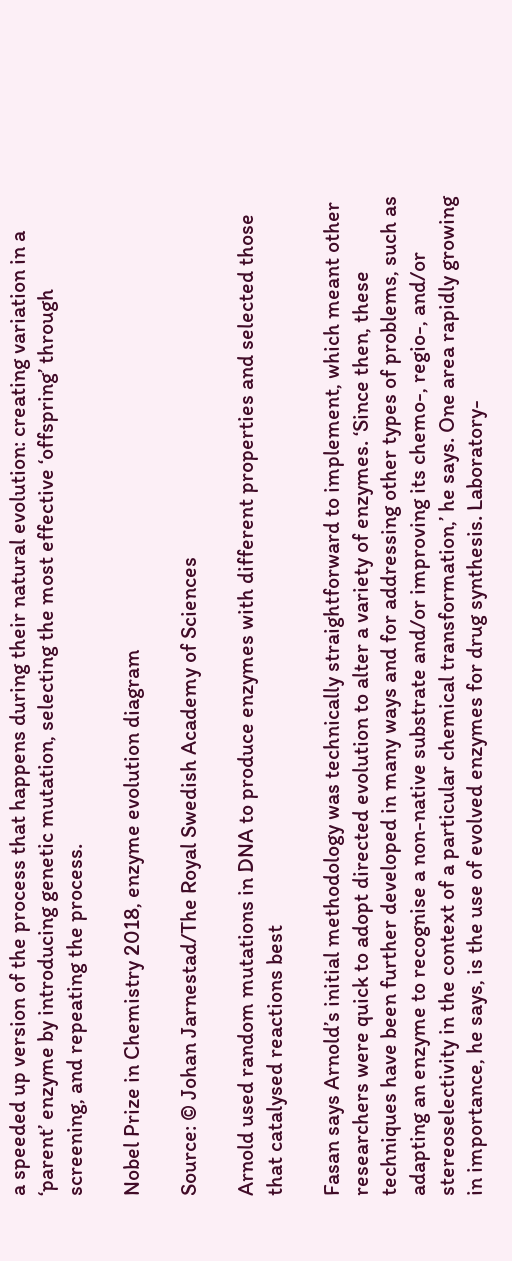a speeded up version of the process that happens during their natural evolution: creating variation in a ‘parent’ enzyme by introducing genetic mutation, selecting the most effective ‘offspring’ through screening, and repeating the process.

Nobel Prize in Chemistry 2018, enzyme evolution diagram

Source: © Johan Jarnestad/The Royal Swedish Academy of Sciences

Arnold used random mutations in DNA to produce enzymes with different properties and selected those that catalysed reactions best

Fasan says Arnold’s initial methodology was technically straightforward to implement, which meant other researchers were quick to adopt directed evolution to alter a variety of enzymes. ‘Since then, these techniques have been further developed in many ways and for addressing other types of problems, such as adapting an enzyme to recognise a non-native substrate and/or improving its chemo-, regio-, and/or stereoselectivity in the context of a particular chemical transformation,’ he says. One area rapidly growing in importance, he says, is the use of evolved enzymes for drug synthesis. Laboratory-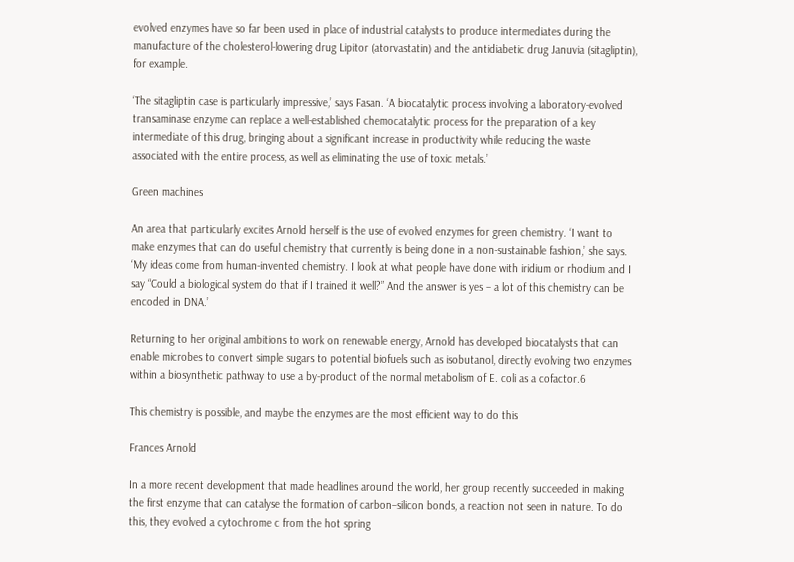evolved enzymes have so far been used in place of industrial catalysts to produce intermediates during the manufacture of the cholesterol-lowering drug Lipitor (atorvastatin) and the antidiabetic drug Januvia (sitagliptin), for example.

‘The sitagliptin case is particularly impressive,’ says Fasan. ‘A biocatalytic process involving a laboratory-evolved transaminase enzyme can replace a well-established chemocatalytic process for the preparation of a key intermediate of this drug, bringing about a significant increase in productivity while reducing the waste associated with the entire process, as well as eliminating the use of toxic metals.’

Green machines

An area that particularly excites Arnold herself is the use of evolved enzymes for green chemistry. ‘I want to make enzymes that can do useful chemistry that currently is being done in a non-sustainable fashion,’ she says. ‘My ideas come from human-invented chemistry. I look at what people have done with iridium or rhodium and I say “Could a biological system do that if I trained it well?” And the answer is yes – a lot of this chemistry can be encoded in DNA.’

Returning to her original ambitions to work on renewable energy, Arnold has developed biocatalysts that can enable microbes to convert simple sugars to potential biofuels such as isobutanol, directly evolving two enzymes within a biosynthetic pathway to use a by-product of the normal metabolism of E. coli as a cofactor.6

This chemistry is possible, and maybe the enzymes are the most efficient way to do this

Frances Arnold

In a more recent development that made headlines around the world, her group recently succeeded in making the first enzyme that can catalyse the formation of carbon–silicon bonds, a reaction not seen in nature. To do this, they evolved a cytochrome c from the hot spring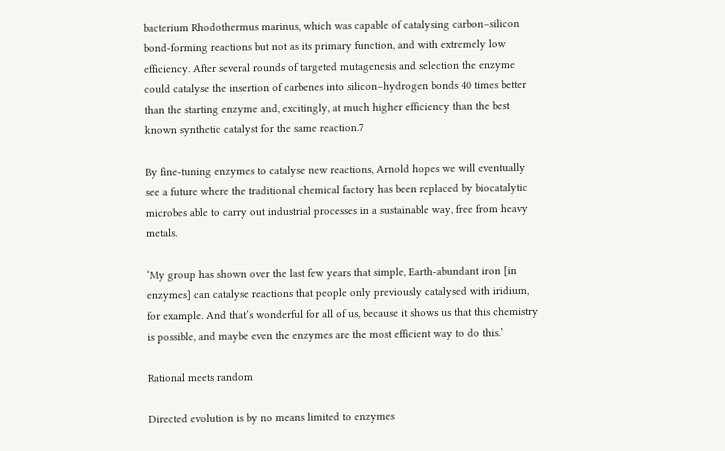bacterium Rhodothermus marinus, which was capable of catalysing carbon–silicon bond-forming reactions but not as its primary function, and with extremely low efficiency. After several rounds of targeted mutagenesis and selection the enzyme could catalyse the insertion of carbenes into silicon–hydrogen bonds 40 times better than the starting enzyme and, excitingly, at much higher efficiency than the best known synthetic catalyst for the same reaction.7

By fine-tuning enzymes to catalyse new reactions, Arnold hopes we will eventually see a future where the traditional chemical factory has been replaced by biocatalytic microbes able to carry out industrial processes in a sustainable way, free from heavy metals.

‘My group has shown over the last few years that simple, Earth-abundant iron [in enzymes] can catalyse reactions that people only previously catalysed with iridium, for example. And that’s wonderful for all of us, because it shows us that this chemistry is possible, and maybe even the enzymes are the most efficient way to do this.’

Rational meets random

Directed evolution is by no means limited to enzymes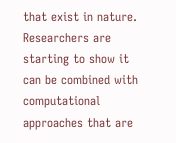that exist in nature. Researchers are starting to show it can be combined with computational approaches that are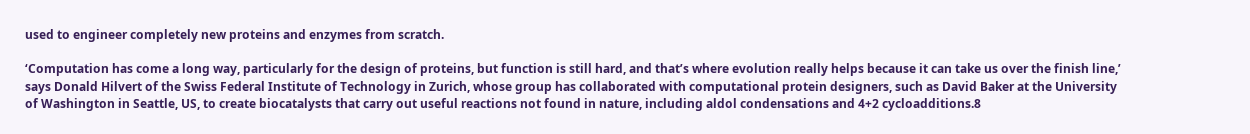used to engineer completely new proteins and enzymes from scratch.

‘Computation has come a long way, particularly for the design of proteins, but function is still hard, and that’s where evolution really helps because it can take us over the finish line,’ says Donald Hilvert of the Swiss Federal Institute of Technology in Zurich, whose group has collaborated with computational protein designers, such as David Baker at the University of Washington in Seattle, US, to create biocatalysts that carry out useful reactions not found in nature, including aldol condensations and 4+2 cycloadditions.8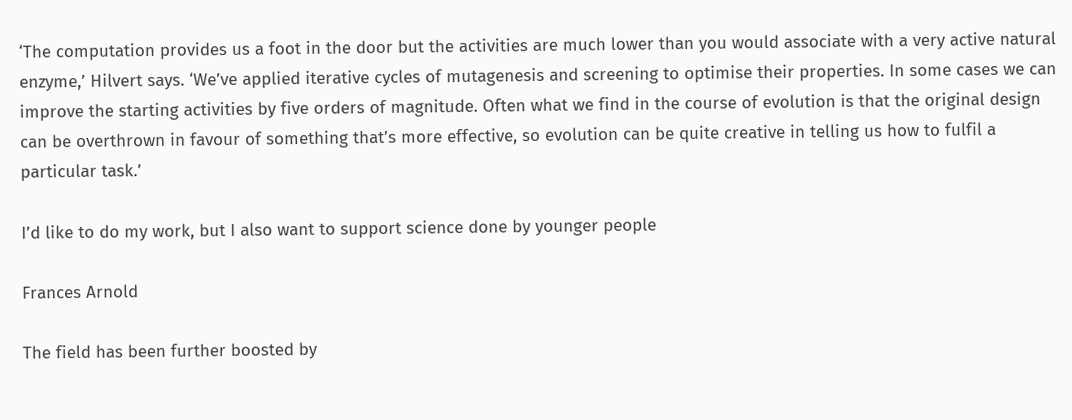‘The computation provides us a foot in the door but the activities are much lower than you would associate with a very active natural enzyme,’ Hilvert says. ‘We’ve applied iterative cycles of mutagenesis and screening to optimise their properties. In some cases we can improve the starting activities by five orders of magnitude. Often what we find in the course of evolution is that the original design can be overthrown in favour of something that’s more effective, so evolution can be quite creative in telling us how to fulfil a particular task.’

I’d like to do my work, but I also want to support science done by younger people

Frances Arnold

The field has been further boosted by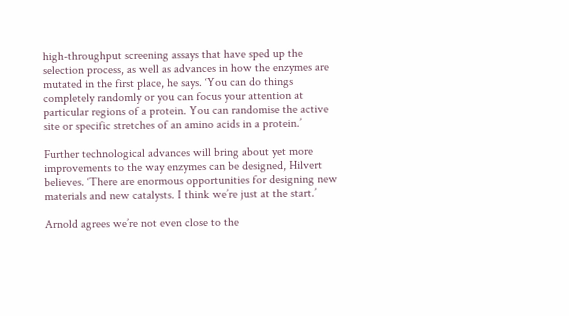high-throughput screening assays that have sped up the selection process, as well as advances in how the enzymes are mutated in the first place, he says. ‘You can do things completely randomly or you can focus your attention at particular regions of a protein. You can randomise the active site or specific stretches of an amino acids in a protein.’

Further technological advances will bring about yet more improvements to the way enzymes can be designed, Hilvert believes. ‘There are enormous opportunities for designing new materials and new catalysts. I think we’re just at the start.’

Arnold agrees we’re not even close to the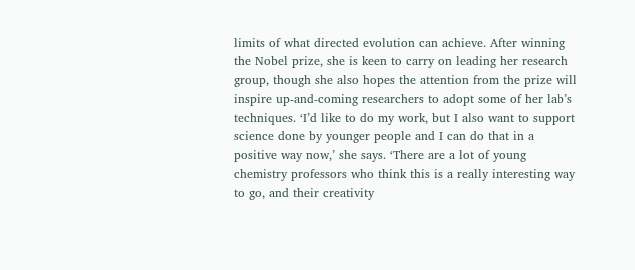limits of what directed evolution can achieve. After winning the Nobel prize, she is keen to carry on leading her research group, though she also hopes the attention from the prize will inspire up-and-coming researchers to adopt some of her lab’s techniques. ‘I’d like to do my work, but I also want to support science done by younger people and I can do that in a positive way now,’ she says. ‘There are a lot of young chemistry professors who think this is a really interesting way to go, and their creativity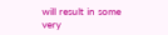will result in some very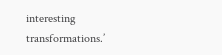interesting transformations.’